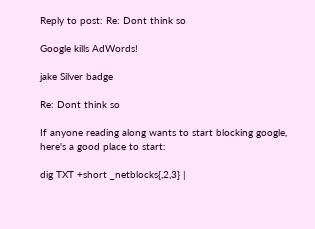Reply to post: Re: Dont think so

Google kills AdWords!

jake Silver badge

Re: Dont think so

If anyone reading along wants to start blocking google, here's a good place to start:

dig TXT +short _netblocks{,2,3} |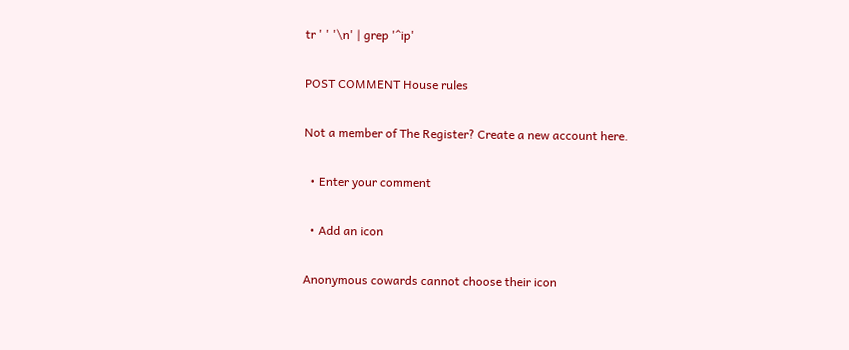tr ' ' '\n' | grep '^ip'

POST COMMENT House rules

Not a member of The Register? Create a new account here.

  • Enter your comment

  • Add an icon

Anonymous cowards cannot choose their icon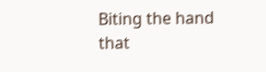Biting the hand that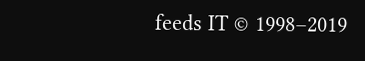feeds IT © 1998–2019